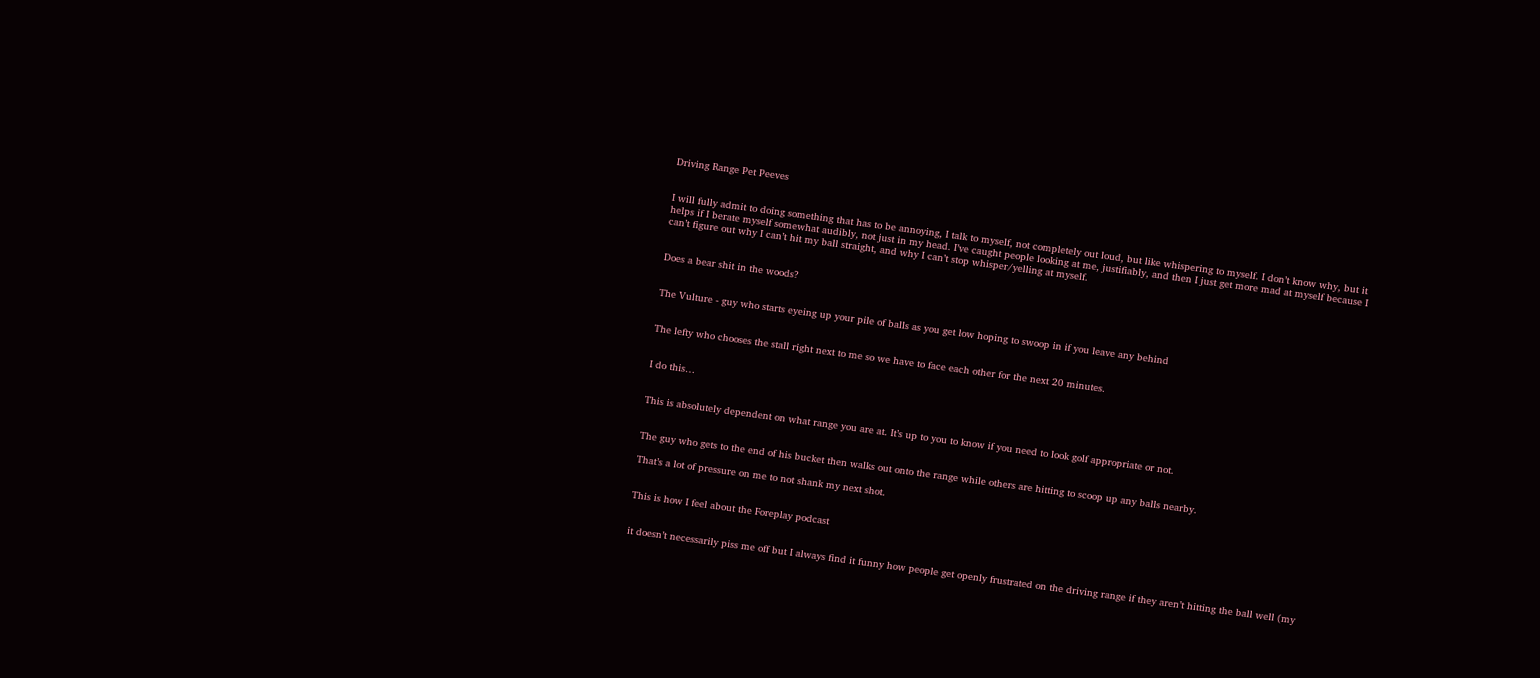Driving Range Pet Peeves


I will fully admit to doing something that has to be annoying, I talk to myself, not completely out loud, but like whispering to myself. I don’t know why, but it helps if I berate myself somewhat audibly, not just in my head. I’ve caught people looking at me, justifiably, and then I just get more mad at myself because I can’t figure out why I can’t hit my ball straight, and why I can’t stop whisper/yelling at myself.


Does a bear shit in the woods?


The Vulture - guy who starts eyeing up your pile of balls as you get low hoping to swoop in if you leave any behind


The lefty who chooses the stall right next to me so we have to face each other for the next 20 minutes.


I do this…


This is absolutely dependent on what range you are at. It’s up to you to know if you need to look golf appropriate or not.


The guy who gets to the end of his bucket then walks out onto the range while others are hitting to scoop up any balls nearby.

That’s a lot of pressure on me to not shank my next shot.


This is how I feel about the Foreplay podcast


it doesn’t necessarily piss me off but I always find it funny how people get openly frustrated on the driving range if they aren’t hitting the ball well (my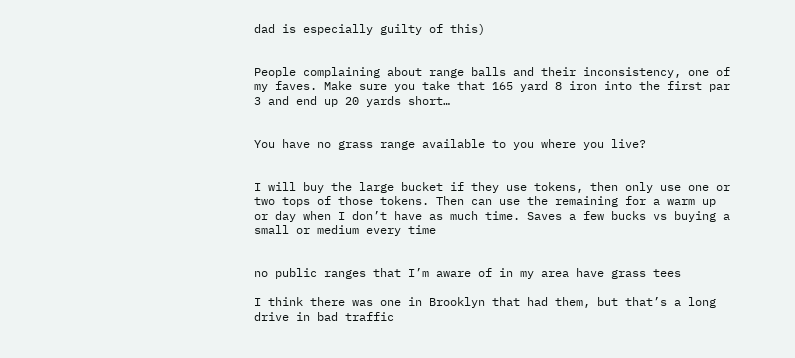dad is especially guilty of this)


People complaining about range balls and their inconsistency, one of my faves. Make sure you take that 165 yard 8 iron into the first par 3 and end up 20 yards short…


You have no grass range available to you where you live?


I will buy the large bucket if they use tokens, then only use one or two tops of those tokens. Then can use the remaining for a warm up or day when I don’t have as much time. Saves a few bucks vs buying a small or medium every time


no public ranges that I’m aware of in my area have grass tees

I think there was one in Brooklyn that had them, but that’s a long drive in bad traffic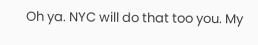Oh ya. NYC will do that too you. My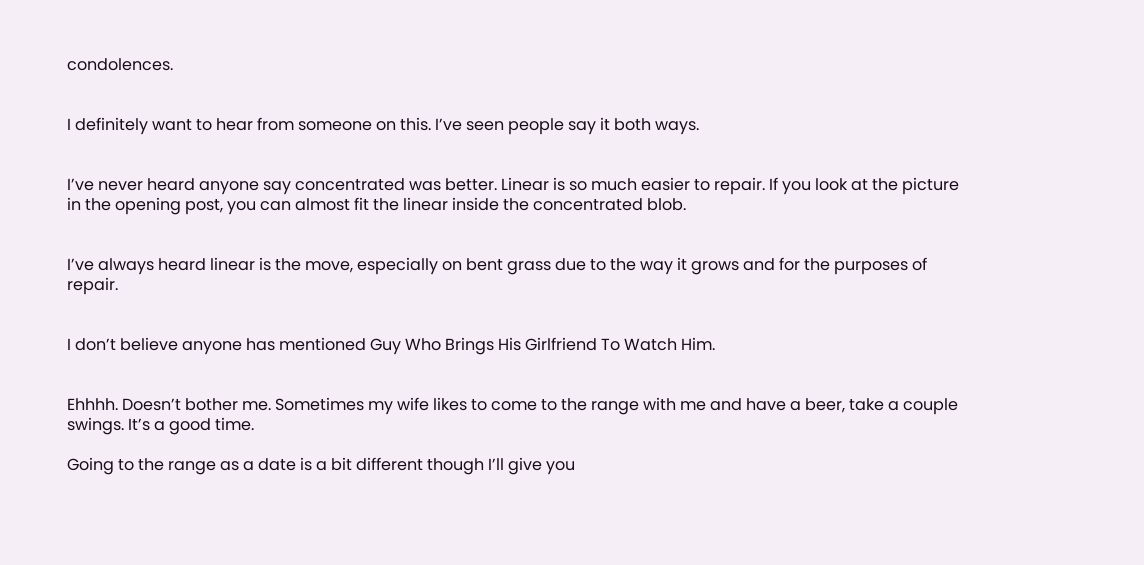condolences.


I definitely want to hear from someone on this. I’ve seen people say it both ways.


I’ve never heard anyone say concentrated was better. Linear is so much easier to repair. If you look at the picture in the opening post, you can almost fit the linear inside the concentrated blob.


I’ve always heard linear is the move, especially on bent grass due to the way it grows and for the purposes of repair.


I don’t believe anyone has mentioned Guy Who Brings His Girlfriend To Watch Him.


Ehhhh. Doesn’t bother me. Sometimes my wife likes to come to the range with me and have a beer, take a couple swings. It’s a good time.

Going to the range as a date is a bit different though I’ll give you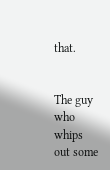that.


The guy who whips out some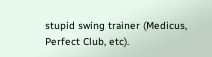stupid swing trainer (Medicus, Perfect Club, etc).